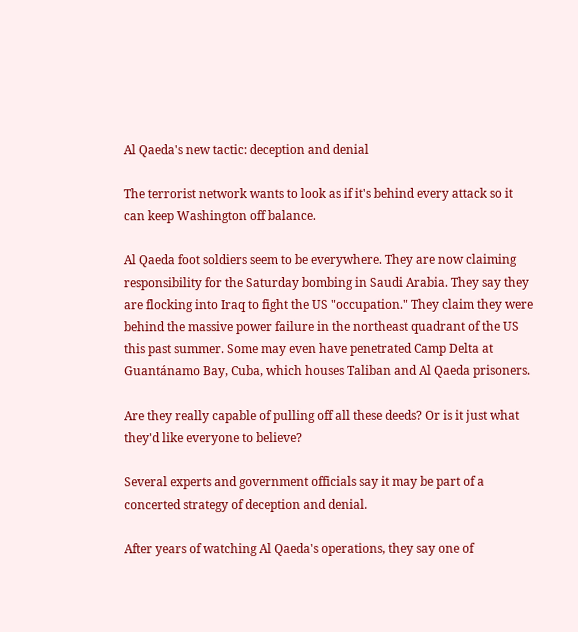Al Qaeda's new tactic: deception and denial

The terrorist network wants to look as if it's behind every attack so it can keep Washington off balance.

Al Qaeda foot soldiers seem to be everywhere. They are now claiming responsibility for the Saturday bombing in Saudi Arabia. They say they are flocking into Iraq to fight the US "occupation." They claim they were behind the massive power failure in the northeast quadrant of the US this past summer. Some may even have penetrated Camp Delta at Guantánamo Bay, Cuba, which houses Taliban and Al Qaeda prisoners.

Are they really capable of pulling off all these deeds? Or is it just what they'd like everyone to believe?

Several experts and government officials say it may be part of a concerted strategy of deception and denial.

After years of watching Al Qaeda's operations, they say one of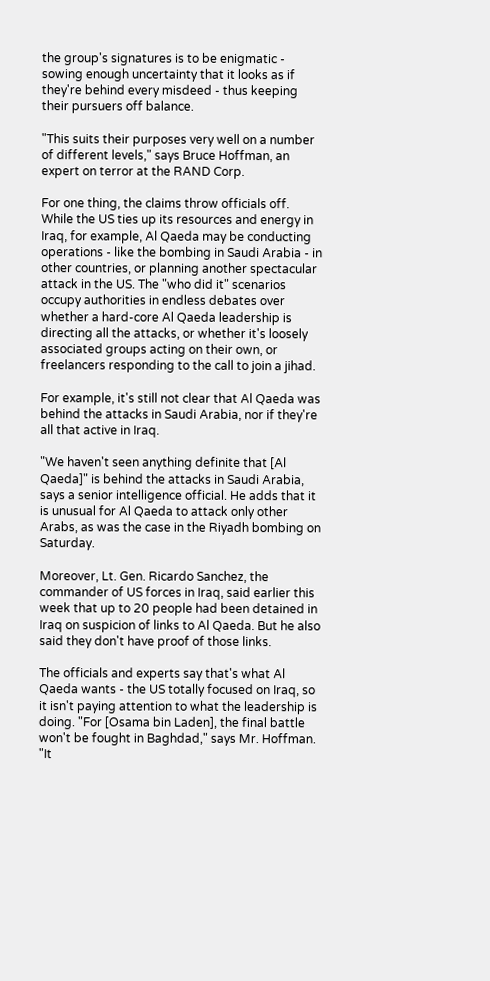the group's signatures is to be enigmatic - sowing enough uncertainty that it looks as if they're behind every misdeed - thus keeping their pursuers off balance.

"This suits their purposes very well on a number of different levels," says Bruce Hoffman, an expert on terror at the RAND Corp.

For one thing, the claims throw officials off. While the US ties up its resources and energy in Iraq, for example, Al Qaeda may be conducting operations - like the bombing in Saudi Arabia - in other countries, or planning another spectacular attack in the US. The "who did it" scenarios occupy authorities in endless debates over whether a hard-core Al Qaeda leadership is directing all the attacks, or whether it's loosely associated groups acting on their own, or freelancers responding to the call to join a jihad.

For example, it's still not clear that Al Qaeda was behind the attacks in Saudi Arabia, nor if they're all that active in Iraq.

"We haven't seen anything definite that [Al Qaeda]" is behind the attacks in Saudi Arabia, says a senior intelligence official. He adds that it is unusual for Al Qaeda to attack only other Arabs, as was the case in the Riyadh bombing on Saturday.

Moreover, Lt. Gen. Ricardo Sanchez, the commander of US forces in Iraq, said earlier this week that up to 20 people had been detained in Iraq on suspicion of links to Al Qaeda. But he also said they don't have proof of those links.

The officials and experts say that's what Al Qaeda wants - the US totally focused on Iraq, so it isn't paying attention to what the leadership is doing. "For [Osama bin Laden], the final battle won't be fought in Baghdad," says Mr. Hoffman. "It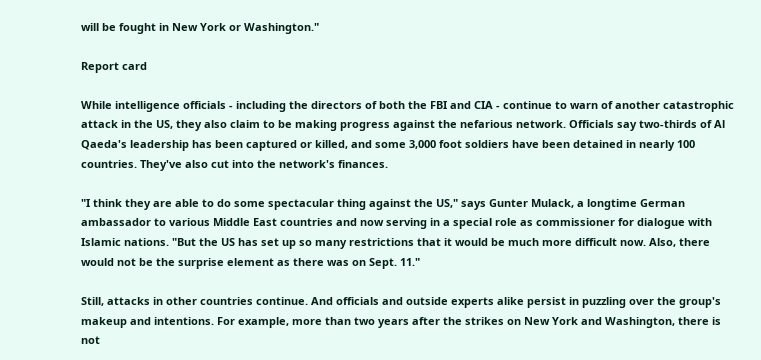will be fought in New York or Washington."

Report card

While intelligence officials - including the directors of both the FBI and CIA - continue to warn of another catastrophic attack in the US, they also claim to be making progress against the nefarious network. Officials say two-thirds of Al Qaeda's leadership has been captured or killed, and some 3,000 foot soldiers have been detained in nearly 100 countries. They've also cut into the network's finances.

"I think they are able to do some spectacular thing against the US," says Gunter Mulack, a longtime German ambassador to various Middle East countries and now serving in a special role as commissioner for dialogue with Islamic nations. "But the US has set up so many restrictions that it would be much more difficult now. Also, there would not be the surprise element as there was on Sept. 11."

Still, attacks in other countries continue. And officials and outside experts alike persist in puzzling over the group's makeup and intentions. For example, more than two years after the strikes on New York and Washington, there is not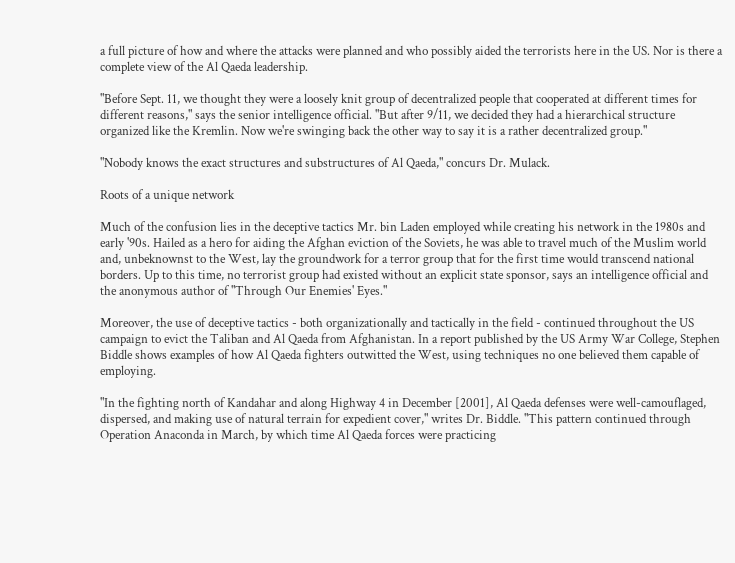a full picture of how and where the attacks were planned and who possibly aided the terrorists here in the US. Nor is there a complete view of the Al Qaeda leadership.

"Before Sept. 11, we thought they were a loosely knit group of decentralized people that cooperated at different times for different reasons," says the senior intelligence official. "But after 9/11, we decided they had a hierarchical structure organized like the Kremlin. Now we're swinging back the other way to say it is a rather decentralized group."

"Nobody knows the exact structures and substructures of Al Qaeda," concurs Dr. Mulack.

Roots of a unique network

Much of the confusion lies in the deceptive tactics Mr. bin Laden employed while creating his network in the 1980s and early '90s. Hailed as a hero for aiding the Afghan eviction of the Soviets, he was able to travel much of the Muslim world and, unbeknownst to the West, lay the groundwork for a terror group that for the first time would transcend national borders. Up to this time, no terrorist group had existed without an explicit state sponsor, says an intelligence official and the anonymous author of "Through Our Enemies' Eyes."

Moreover, the use of deceptive tactics - both organizationally and tactically in the field - continued throughout the US campaign to evict the Taliban and Al Qaeda from Afghanistan. In a report published by the US Army War College, Stephen Biddle shows examples of how Al Qaeda fighters outwitted the West, using techniques no one believed them capable of employing.

"In the fighting north of Kandahar and along Highway 4 in December [2001], Al Qaeda defenses were well-camouflaged, dispersed, and making use of natural terrain for expedient cover," writes Dr. Biddle. "This pattern continued through Operation Anaconda in March, by which time Al Qaeda forces were practicing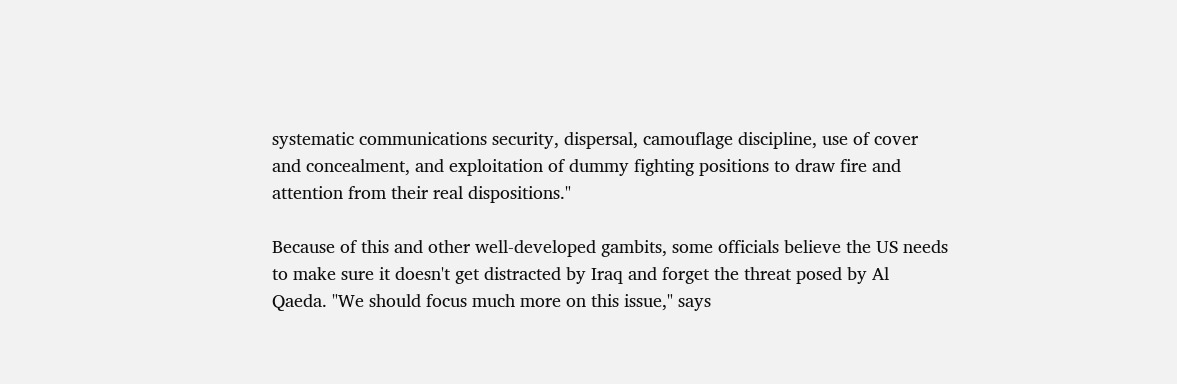systematic communications security, dispersal, camouflage discipline, use of cover and concealment, and exploitation of dummy fighting positions to draw fire and attention from their real dispositions."

Because of this and other well-developed gambits, some officials believe the US needs to make sure it doesn't get distracted by Iraq and forget the threat posed by Al Qaeda. "We should focus much more on this issue," says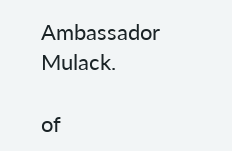Ambassador Mulack.

of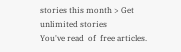stories this month > Get unlimited stories
You've read  of  free articles.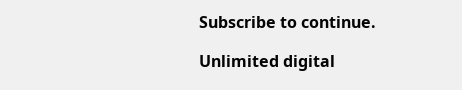Subscribe to continue.

Unlimited digital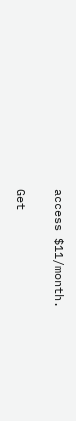access $11/month.

Get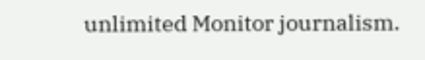unlimited Monitor journalism.